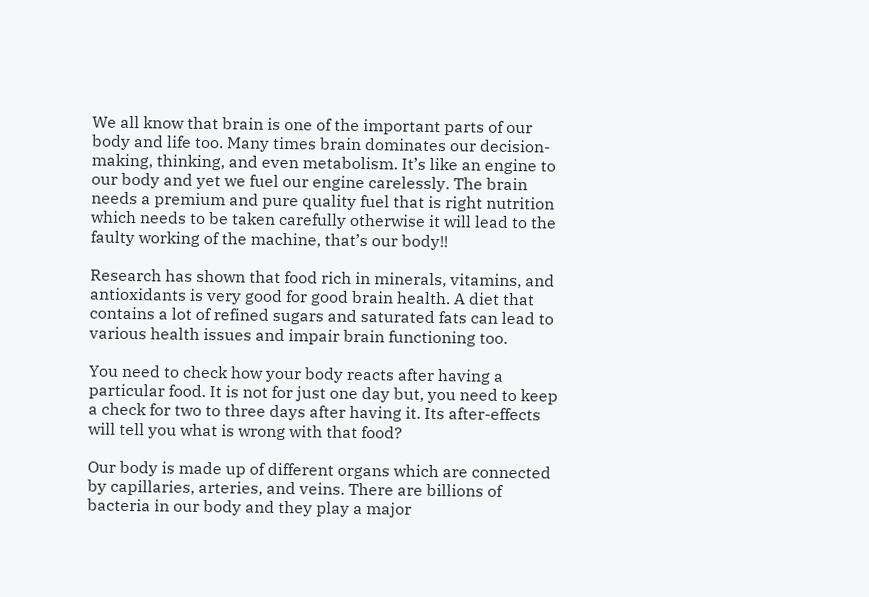We all know that brain is one of the important parts of our body and life too. Many times brain dominates our decision-making, thinking, and even metabolism. It’s like an engine to our body and yet we fuel our engine carelessly. The brain needs a premium and pure quality fuel that is right nutrition which needs to be taken carefully otherwise it will lead to the faulty working of the machine, that’s our body!!

Research has shown that food rich in minerals, vitamins, and antioxidants is very good for good brain health. A diet that contains a lot of refined sugars and saturated fats can lead to various health issues and impair brain functioning too.

You need to check how your body reacts after having a particular food. It is not for just one day but, you need to keep a check for two to three days after having it. Its after-effects will tell you what is wrong with that food?

Our body is made up of different organs which are connected by capillaries, arteries, and veins. There are billions of bacteria in our body and they play a major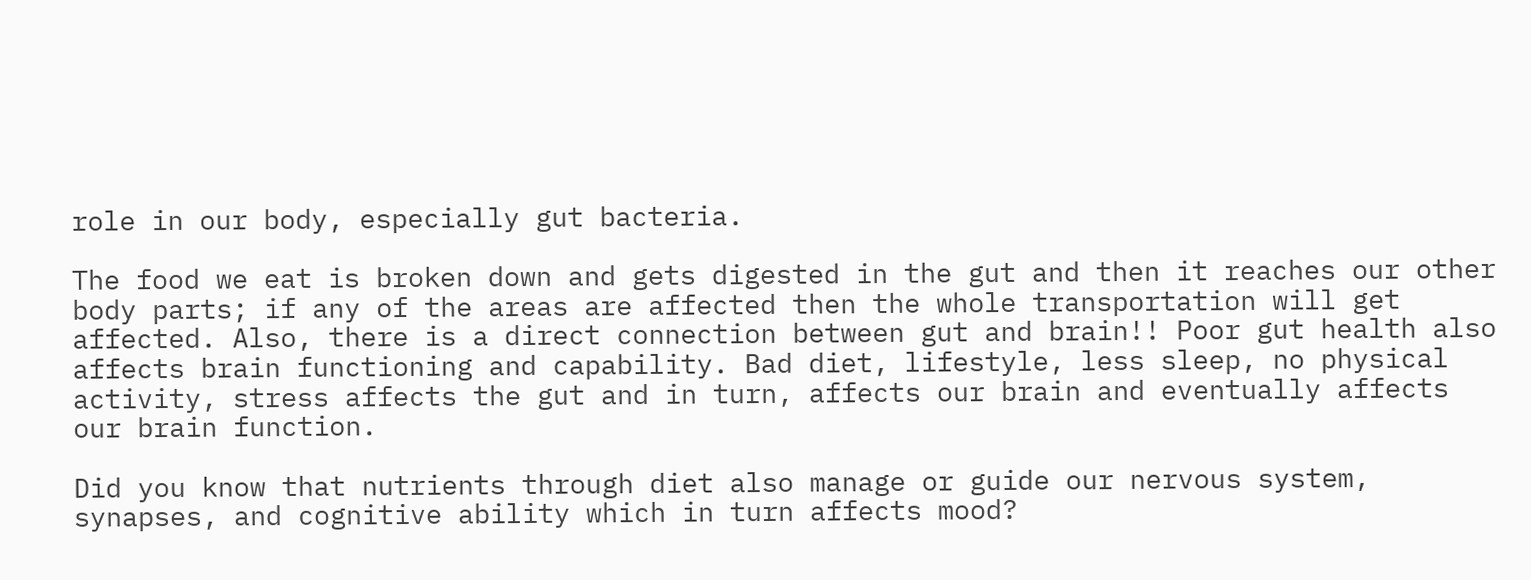role in our body, especially gut bacteria.

The food we eat is broken down and gets digested in the gut and then it reaches our other body parts; if any of the areas are affected then the whole transportation will get affected. Also, there is a direct connection between gut and brain!! Poor gut health also affects brain functioning and capability. Bad diet, lifestyle, less sleep, no physical activity, stress affects the gut and in turn, affects our brain and eventually affects our brain function.

Did you know that nutrients through diet also manage or guide our nervous system, synapses, and cognitive ability which in turn affects mood?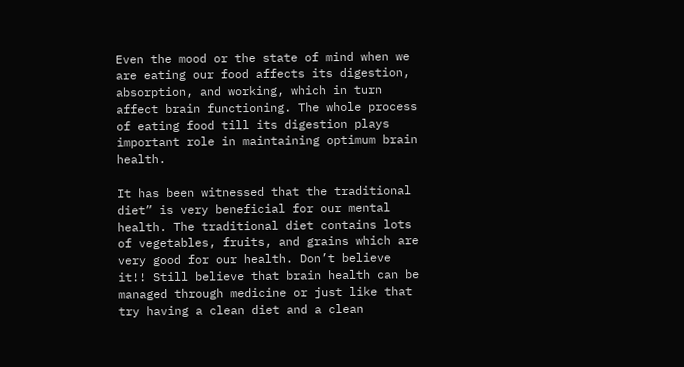Even the mood or the state of mind when we are eating our food affects its digestion, absorption, and working, which in turn affect brain functioning. The whole process of eating food till its digestion plays important role in maintaining optimum brain health.

It has been witnessed that the traditional diet” is very beneficial for our mental health. The traditional diet contains lots of vegetables, fruits, and grains which are very good for our health. Don’t believe it!! Still believe that brain health can be managed through medicine or just like that try having a clean diet and a clean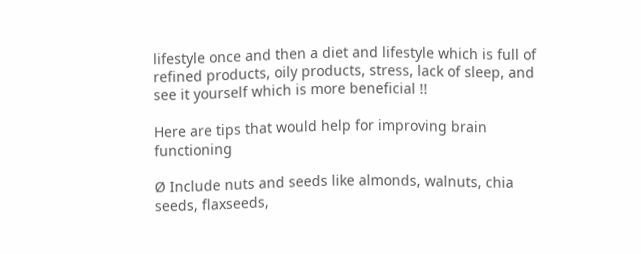lifestyle once and then a diet and lifestyle which is full of refined products, oily products, stress, lack of sleep, and see it yourself which is more beneficial !!

Here are tips that would help for improving brain functioning

Ø Include nuts and seeds like almonds, walnuts, chia seeds, flaxseeds,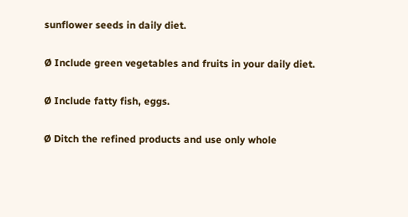sunflower seeds in daily diet.

Ø Include green vegetables and fruits in your daily diet.

Ø Include fatty fish, eggs.

Ø Ditch the refined products and use only whole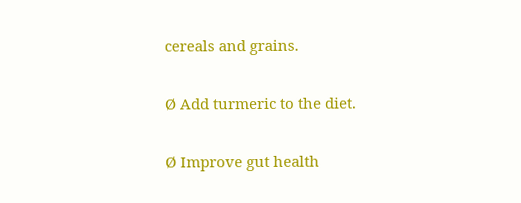cereals and grains.

Ø Add turmeric to the diet.

Ø Improve gut health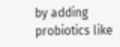by adding probiotics like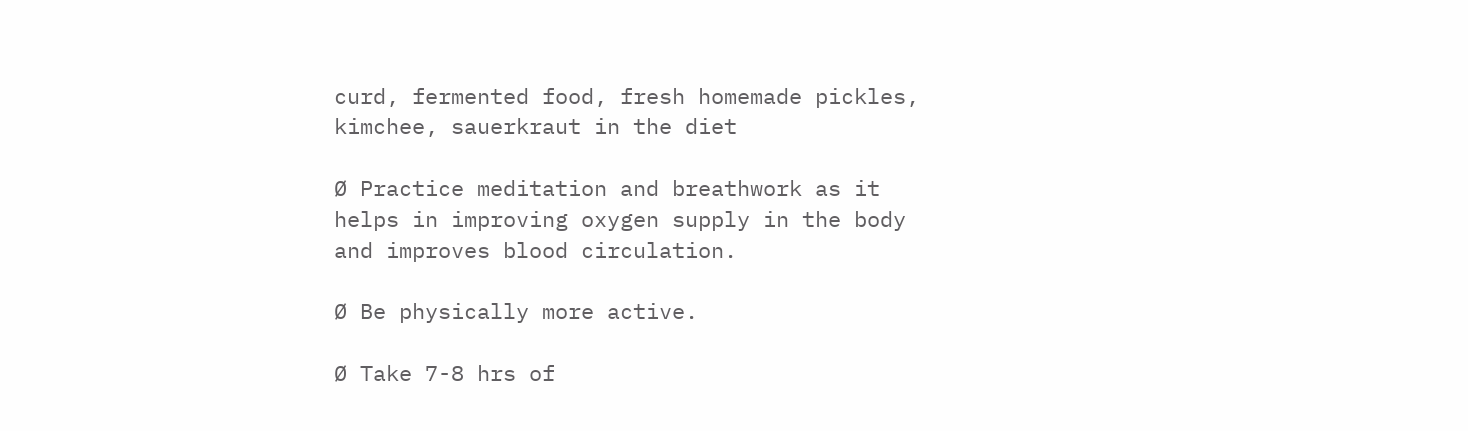curd, fermented food, fresh homemade pickles, kimchee, sauerkraut in the diet

Ø Practice meditation and breathwork as it helps in improving oxygen supply in the body and improves blood circulation.

Ø Be physically more active.

Ø Take 7-8 hrs of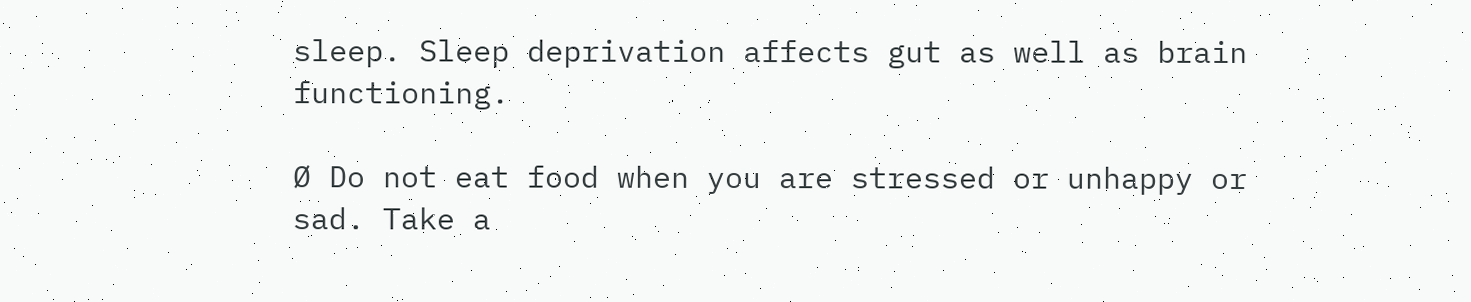sleep. Sleep deprivation affects gut as well as brain functioning.

Ø Do not eat food when you are stressed or unhappy or sad. Take a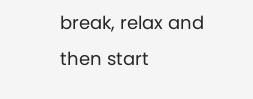break, relax and then start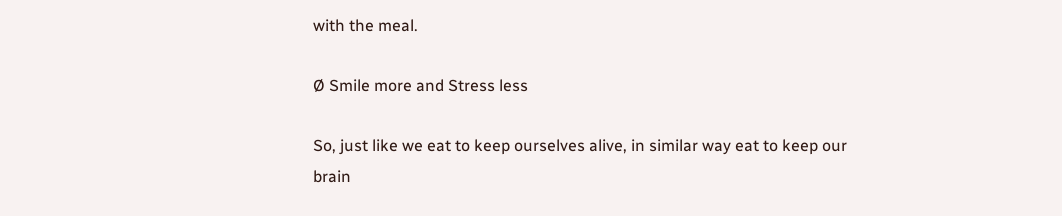with the meal.

Ø Smile more and Stress less

So, just like we eat to keep ourselves alive, in similar way eat to keep our brain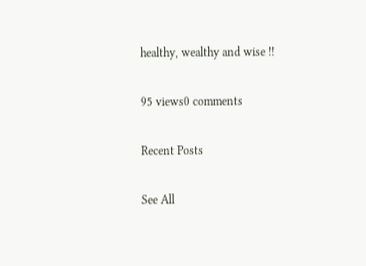healthy, wealthy and wise !!

95 views0 comments

Recent Posts

See All